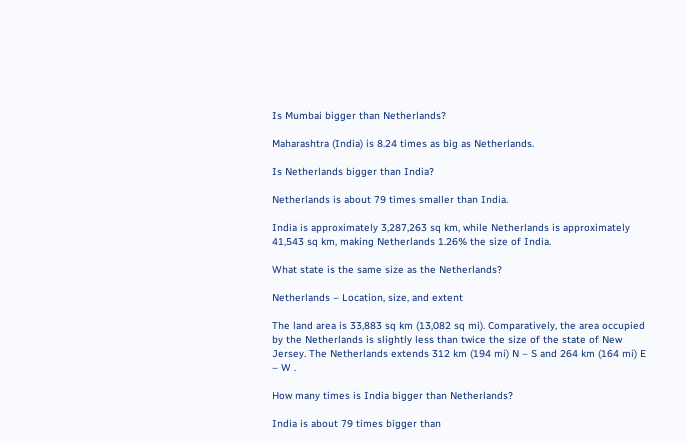Is Mumbai bigger than Netherlands?

Maharashtra (India) is 8.24 times as big as Netherlands.

Is Netherlands bigger than India?

Netherlands is about 79 times smaller than India.

India is approximately 3,287,263 sq km, while Netherlands is approximately 41,543 sq km, making Netherlands 1.26% the size of India.

What state is the same size as the Netherlands?

Netherlands – Location, size, and extent

The land area is 33,883 sq km (13,082 sq mi). Comparatively, the area occupied by the Netherlands is slightly less than twice the size of the state of New Jersey. The Netherlands extends 312 km (194 mi) N – S and 264 km (164 mi) E – W .

How many times is India bigger than Netherlands?

India is about 79 times bigger than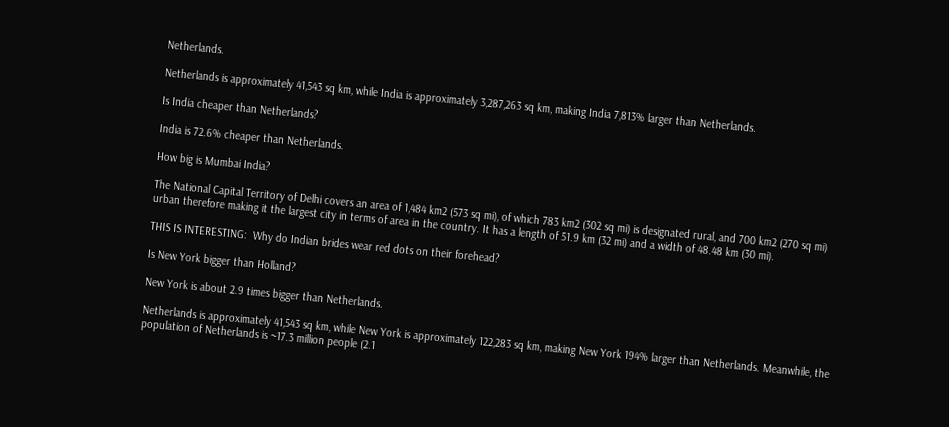Netherlands.

Netherlands is approximately 41,543 sq km, while India is approximately 3,287,263 sq km, making India 7,813% larger than Netherlands.

Is India cheaper than Netherlands?

India is 72.6% cheaper than Netherlands.

How big is Mumbai India?

The National Capital Territory of Delhi covers an area of 1,484 km2 (573 sq mi), of which 783 km2 (302 sq mi) is designated rural, and 700 km2 (270 sq mi) urban therefore making it the largest city in terms of area in the country. It has a length of 51.9 km (32 mi) and a width of 48.48 km (30 mi).

THIS IS INTERESTING:  Why do Indian brides wear red dots on their forehead?

Is New York bigger than Holland?

New York is about 2.9 times bigger than Netherlands.

Netherlands is approximately 41,543 sq km, while New York is approximately 122,283 sq km, making New York 194% larger than Netherlands. Meanwhile, the population of Netherlands is ~17.3 million people (2.1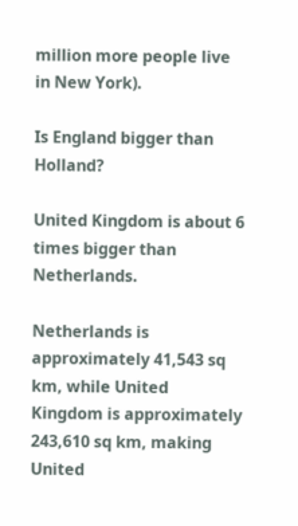million more people live in New York).

Is England bigger than Holland?

United Kingdom is about 6 times bigger than Netherlands.

Netherlands is approximately 41,543 sq km, while United Kingdom is approximately 243,610 sq km, making United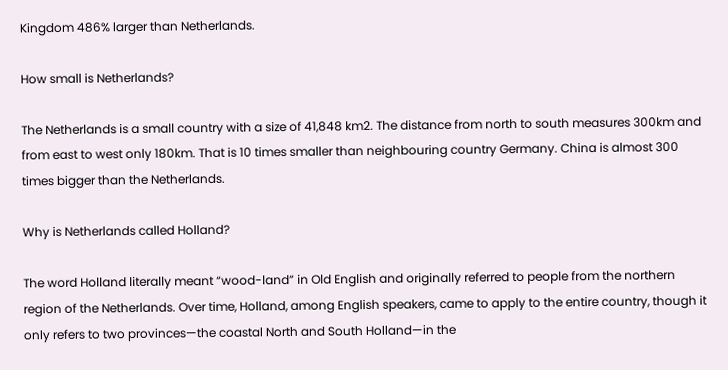Kingdom 486% larger than Netherlands.

How small is Netherlands?

The Netherlands is a small country with a size of 41,848 km2. The distance from north to south measures 300km and from east to west only 180km. That is 10 times smaller than neighbouring country Germany. China is almost 300 times bigger than the Netherlands.

Why is Netherlands called Holland?

The word Holland literally meant “wood-land” in Old English and originally referred to people from the northern region of the Netherlands. Over time, Holland, among English speakers, came to apply to the entire country, though it only refers to two provinces—the coastal North and South Holland—in the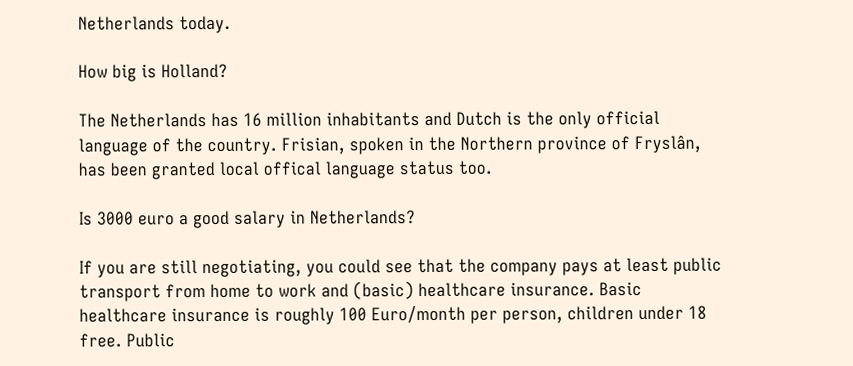Netherlands today.

How big is Holland?

The Netherlands has 16 million inhabitants and Dutch is the only official language of the country. Frisian, spoken in the Northern province of Fryslân, has been granted local offical language status too.

Is 3000 euro a good salary in Netherlands?

If you are still negotiating, you could see that the company pays at least public transport from home to work and (basic) healthcare insurance. Basic healthcare insurance is roughly 100 Euro/month per person, children under 18 free. Public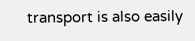transport is also easily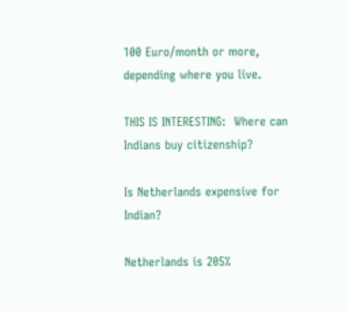100 Euro/month or more, depending where you live.

THIS IS INTERESTING:  Where can Indians buy citizenship?

Is Netherlands expensive for Indian?

Netherlands is 205%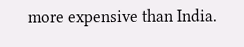more expensive than India.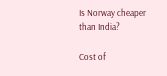Is Norway cheaper than India?

Cost of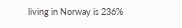living in Norway is 236%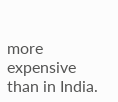more expensive than in India.